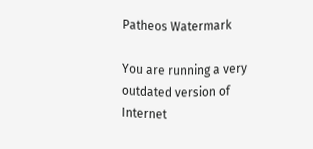Patheos Watermark

You are running a very outdated version of Internet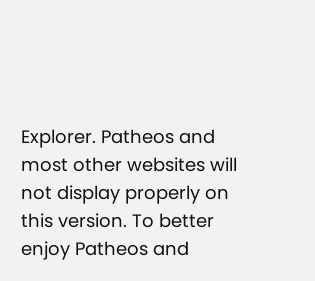Explorer. Patheos and most other websites will not display properly on this version. To better enjoy Patheos and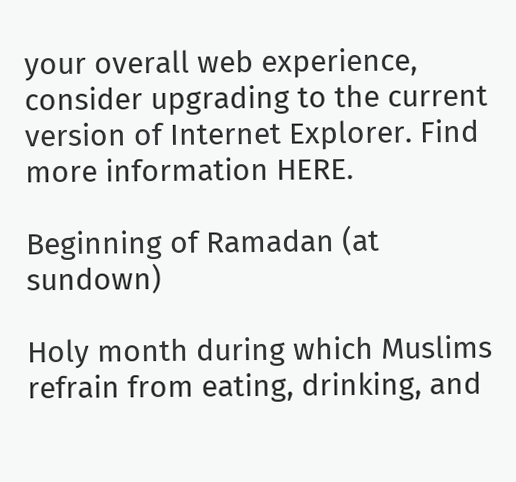your overall web experience, consider upgrading to the current version of Internet Explorer. Find more information HERE.

Beginning of Ramadan (at sundown)

Holy month during which Muslims refrain from eating, drinking, and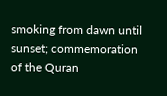smoking from dawn until sunset; commemoration of the Quran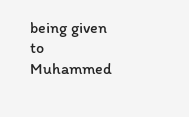being given to Muhammed